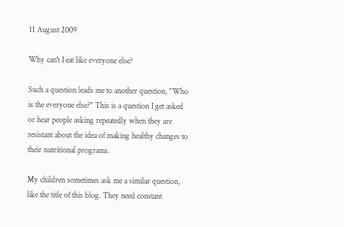11 August 2009

Why can't I eat like everyone else?

Such a question leads me to another question, "Who is the everyone else?" This is a question I get asked or hear people asking repeatedly when they are resistant about the idea of making healthy changes to their nutritional programs.

My children sometimes ask me a similar question, like the title of this blog. They need constant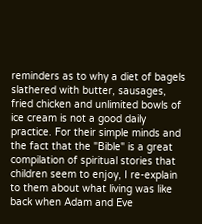reminders as to why a diet of bagels slathered with butter, sausages, fried chicken and unlimited bowls of ice cream is not a good daily practice. For their simple minds and the fact that the "Bible" is a great compilation of spiritual stories that children seem to enjoy, I re-explain to them about what living was like back when Adam and Eve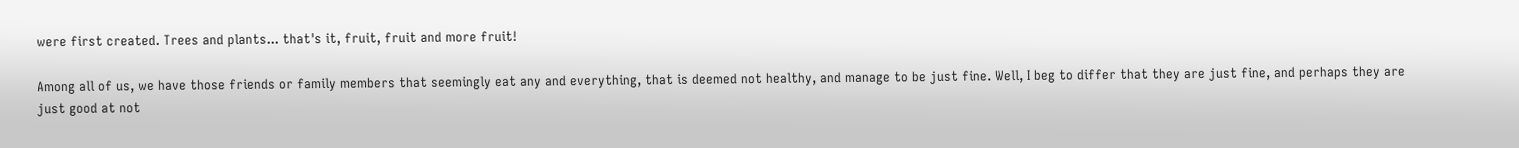were first created. Trees and plants... that's it, fruit, fruit and more fruit!

Among all of us, we have those friends or family members that seemingly eat any and everything, that is deemed not healthy, and manage to be just fine. Well, I beg to differ that they are just fine, and perhaps they are just good at not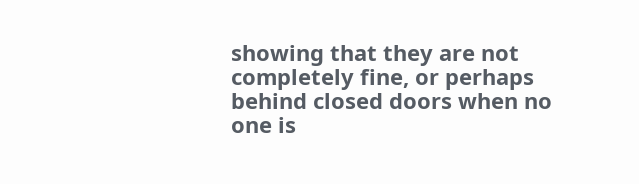showing that they are not completely fine, or perhaps behind closed doors when no one is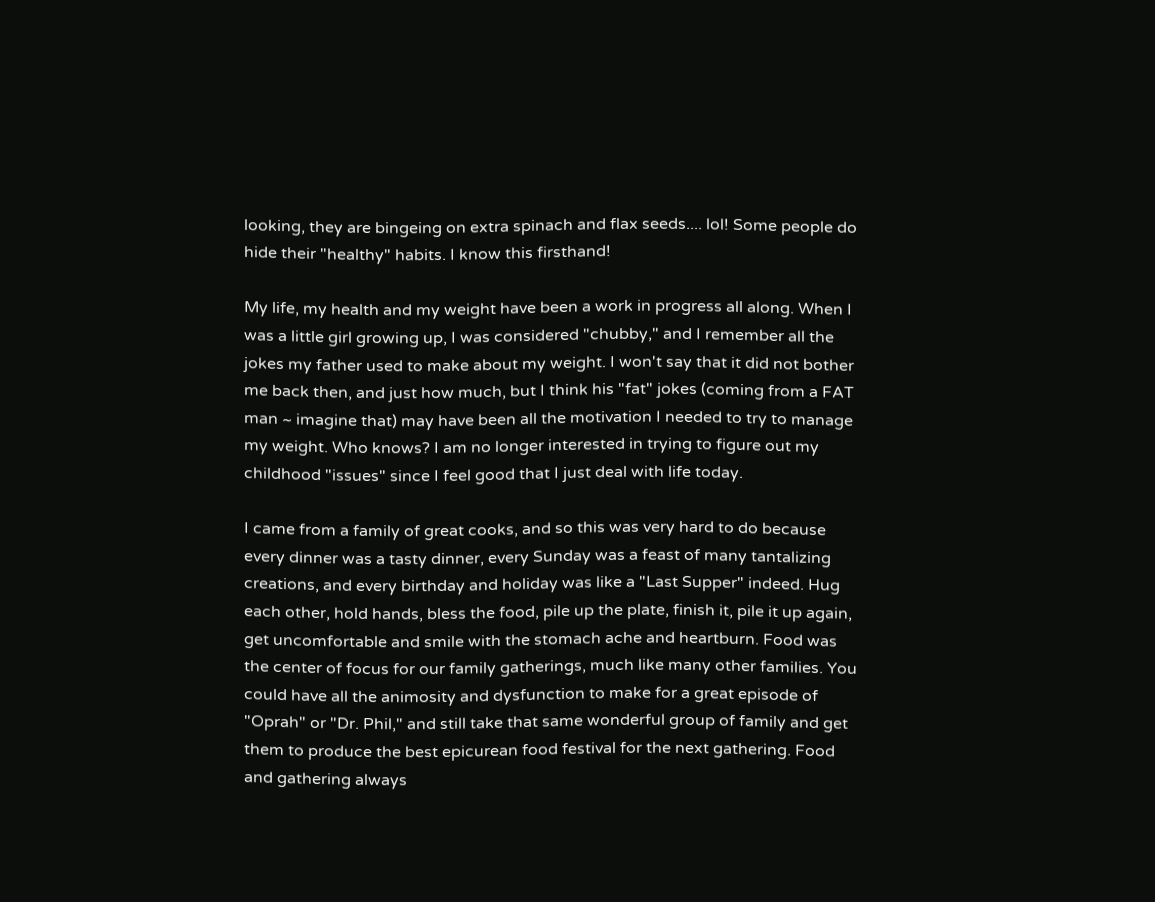looking, they are bingeing on extra spinach and flax seeds.... lol! Some people do hide their "healthy" habits. I know this firsthand!

My life, my health and my weight have been a work in progress all along. When I was a little girl growing up, I was considered "chubby," and I remember all the jokes my father used to make about my weight. I won't say that it did not bother me back then, and just how much, but I think his "fat" jokes (coming from a FAT man ~ imagine that) may have been all the motivation I needed to try to manage my weight. Who knows? I am no longer interested in trying to figure out my childhood "issues" since I feel good that I just deal with life today.

I came from a family of great cooks, and so this was very hard to do because every dinner was a tasty dinner, every Sunday was a feast of many tantalizing creations, and every birthday and holiday was like a "Last Supper" indeed. Hug each other, hold hands, bless the food, pile up the plate, finish it, pile it up again, get uncomfortable and smile with the stomach ache and heartburn. Food was the center of focus for our family gatherings, much like many other families. You could have all the animosity and dysfunction to make for a great episode of "Oprah" or "Dr. Phil," and still take that same wonderful group of family and get them to produce the best epicurean food festival for the next gathering. Food and gathering always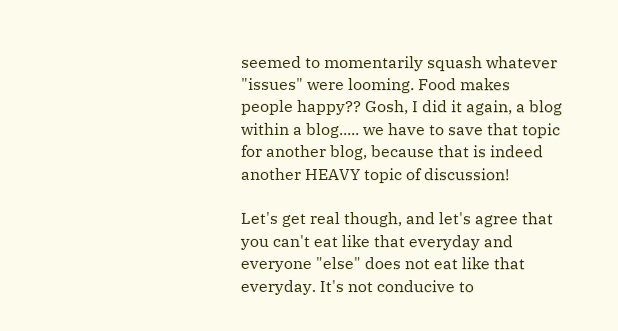seemed to momentarily squash whatever "issues" were looming. Food makes people happy?? Gosh, I did it again, a blog within a blog..... we have to save that topic for another blog, because that is indeed another HEAVY topic of discussion!

Let's get real though, and let's agree that you can't eat like that everyday and everyone "else" does not eat like that everyday. It's not conducive to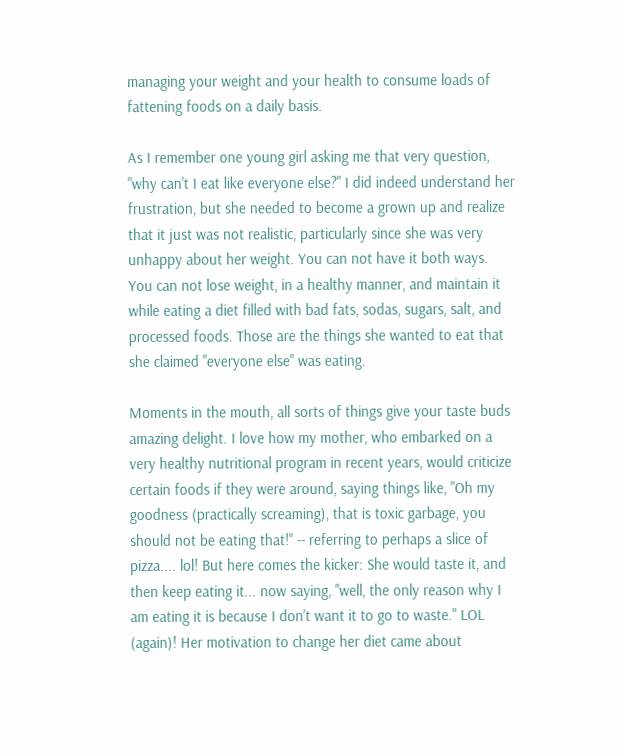managing your weight and your health to consume loads of fattening foods on a daily basis.

As I remember one young girl asking me that very question, "why can't I eat like everyone else?" I did indeed understand her frustration, but she needed to become a grown up and realize that it just was not realistic, particularly since she was very unhappy about her weight. You can not have it both ways. You can not lose weight, in a healthy manner, and maintain it while eating a diet filled with bad fats, sodas, sugars, salt, and processed foods. Those are the things she wanted to eat that she claimed "everyone else" was eating.

Moments in the mouth, all sorts of things give your taste buds amazing delight. I love how my mother, who embarked on a very healthy nutritional program in recent years, would criticize certain foods if they were around, saying things like, "Oh my goodness (practically screaming), that is toxic garbage, you should not be eating that!" -- referring to perhaps a slice of pizza.... lol! But here comes the kicker: She would taste it, and then keep eating it... now saying, "well, the only reason why I am eating it is because I don't want it to go to waste." LOL (again)! Her motivation to change her diet came about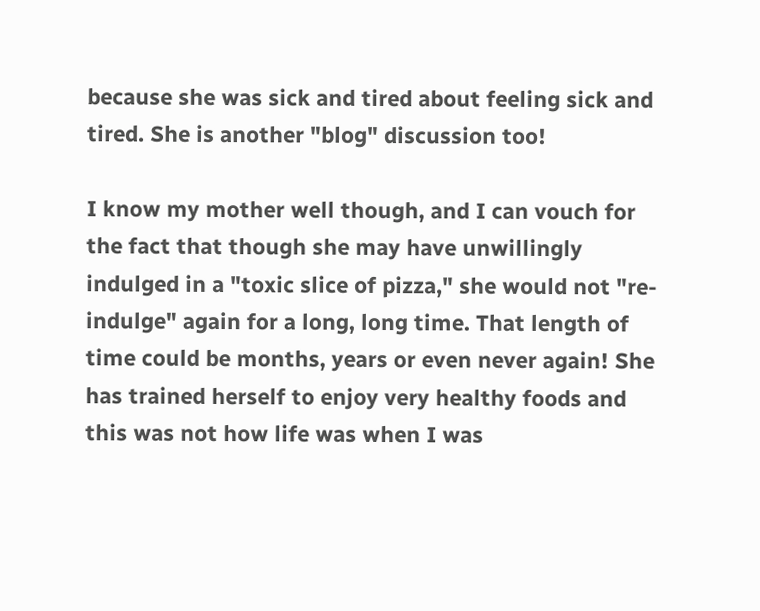because she was sick and tired about feeling sick and tired. She is another "blog" discussion too!

I know my mother well though, and I can vouch for the fact that though she may have unwillingly indulged in a "toxic slice of pizza," she would not "re-indulge" again for a long, long time. That length of time could be months, years or even never again! She has trained herself to enjoy very healthy foods and this was not how life was when I was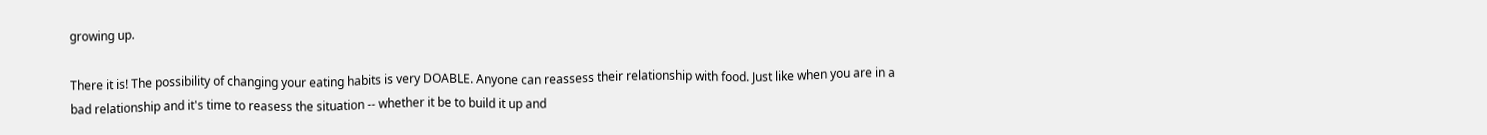growing up.

There it is! The possibility of changing your eating habits is very DOABLE. Anyone can reassess their relationship with food. Just like when you are in a bad relationship and it's time to reasess the situation -- whether it be to build it up and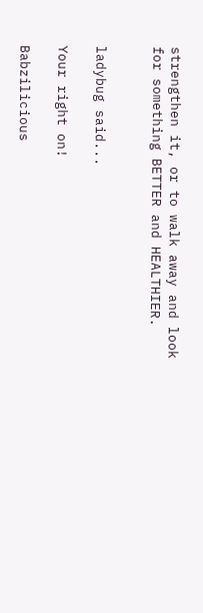strengthen it, or to walk away and look for something BETTER and HEALTHIER.


ladybug said...

Your right on!

Babzilicious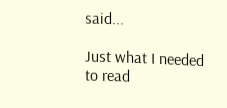said...

Just what I needed to read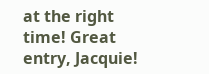at the right time! Great entry, Jacquie!